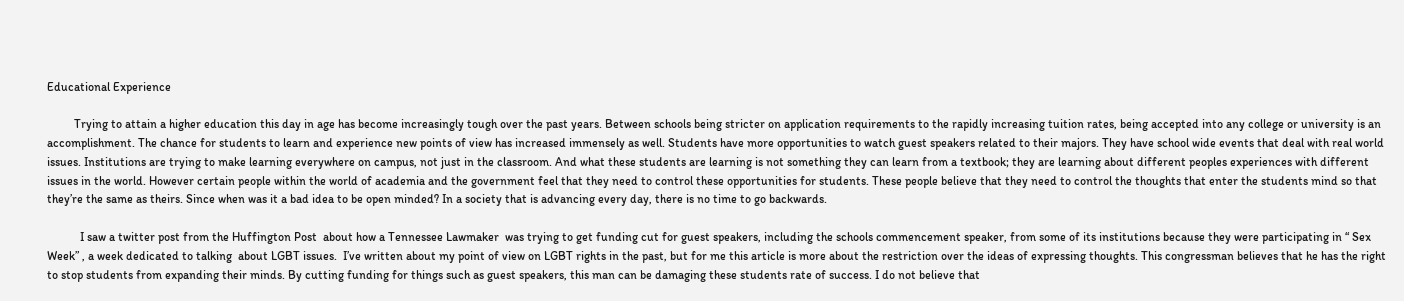Educational Experience

         Trying to attain a higher education this day in age has become increasingly tough over the past years. Between schools being stricter on application requirements to the rapidly increasing tuition rates, being accepted into any college or university is an accomplishment. The chance for students to learn and experience new points of view has increased immensely as well. Students have more opportunities to watch guest speakers related to their majors. They have school wide events that deal with real world issues. Institutions are trying to make learning everywhere on campus, not just in the classroom. And what these students are learning is not something they can learn from a textbook; they are learning about different peoples experiences with different issues in the world. However certain people within the world of academia and the government feel that they need to control these opportunities for students. These people believe that they need to control the thoughts that enter the students mind so that they’re the same as theirs. Since when was it a bad idea to be open minded? In a society that is advancing every day, there is no time to go backwards.

           I saw a twitter post from the Huffington Post  about how a Tennessee Lawmaker  was trying to get funding cut for guest speakers, including the schools commencement speaker, from some of its institutions because they were participating in “ Sex Week” , a week dedicated to talking  about LGBT issues.  I’ve written about my point of view on LGBT rights in the past, but for me this article is more about the restriction over the ideas of expressing thoughts. This congressman believes that he has the right to stop students from expanding their minds. By cutting funding for things such as guest speakers, this man can be damaging these students rate of success. I do not believe that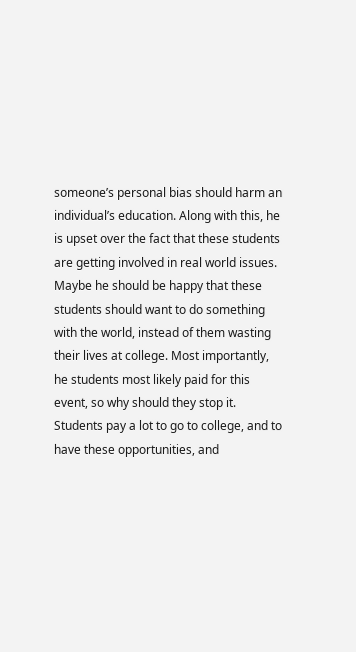someone’s personal bias should harm an individual’s education. Along with this, he is upset over the fact that these students are getting involved in real world issues. Maybe he should be happy that these students should want to do something with the world, instead of them wasting their lives at college. Most importantly, he students most likely paid for this event, so why should they stop it. Students pay a lot to go to college, and to have these opportunities, and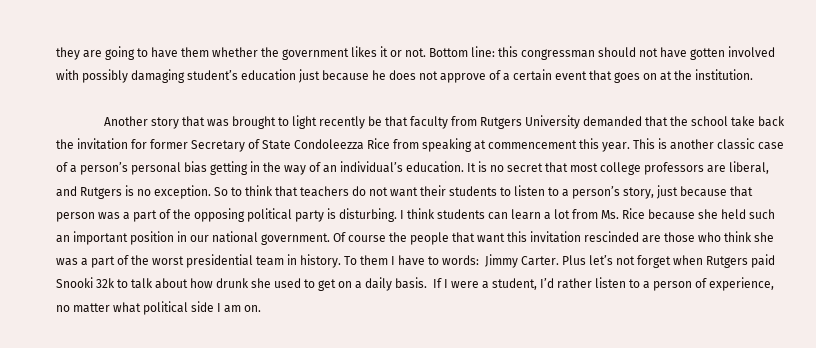they are going to have them whether the government likes it or not. Bottom line: this congressman should not have gotten involved with possibly damaging student’s education just because he does not approve of a certain event that goes on at the institution.

                Another story that was brought to light recently be that faculty from Rutgers University demanded that the school take back the invitation for former Secretary of State Condoleezza Rice from speaking at commencement this year. This is another classic case of a person’s personal bias getting in the way of an individual’s education. It is no secret that most college professors are liberal, and Rutgers is no exception. So to think that teachers do not want their students to listen to a person’s story, just because that person was a part of the opposing political party is disturbing. I think students can learn a lot from Ms. Rice because she held such an important position in our national government. Of course the people that want this invitation rescinded are those who think she was a part of the worst presidential team in history. To them I have to words:  Jimmy Carter. Plus let’s not forget when Rutgers paid Snooki 32k to talk about how drunk she used to get on a daily basis.  If I were a student, I’d rather listen to a person of experience, no matter what political side I am on.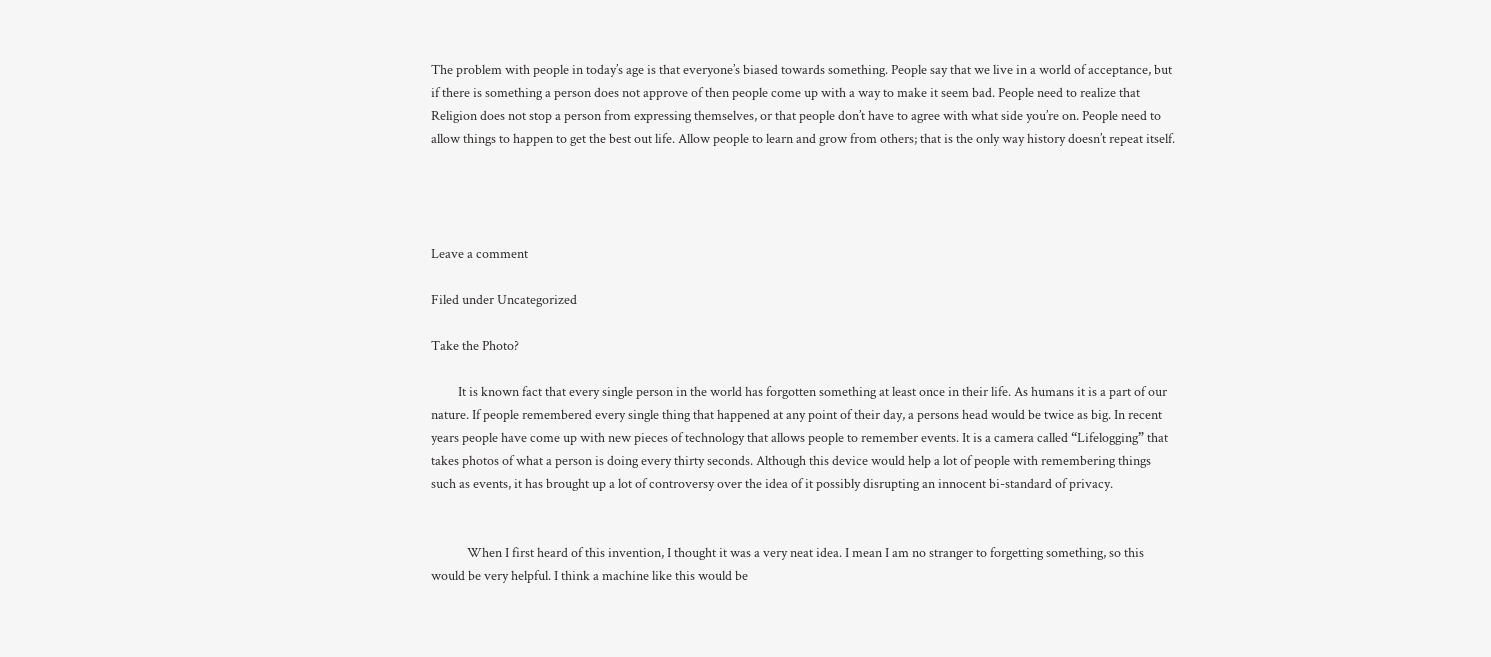The problem with people in today’s age is that everyone’s biased towards something. People say that we live in a world of acceptance, but if there is something a person does not approve of then people come up with a way to make it seem bad. People need to realize that Religion does not stop a person from expressing themselves, or that people don’t have to agree with what side you’re on. People need to allow things to happen to get the best out life. Allow people to learn and grow from others; that is the only way history doesn’t repeat itself.




Leave a comment

Filed under Uncategorized

Take the Photo?

         It is known fact that every single person in the world has forgotten something at least once in their life. As humans it is a part of our nature. If people remembered every single thing that happened at any point of their day, a persons head would be twice as big. In recent years people have come up with new pieces of technology that allows people to remember events. It is a camera called “Lifelogging” that takes photos of what a person is doing every thirty seconds. Although this device would help a lot of people with remembering things such as events, it has brought up a lot of controversy over the idea of it possibly disrupting an innocent bi-standard of privacy.


            When I first heard of this invention, I thought it was a very neat idea. I mean I am no stranger to forgetting something, so this would be very helpful. I think a machine like this would be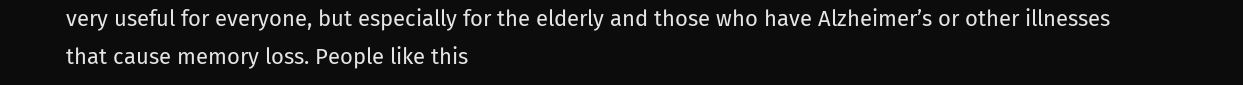very useful for everyone, but especially for the elderly and those who have Alzheimer’s or other illnesses that cause memory loss. People like this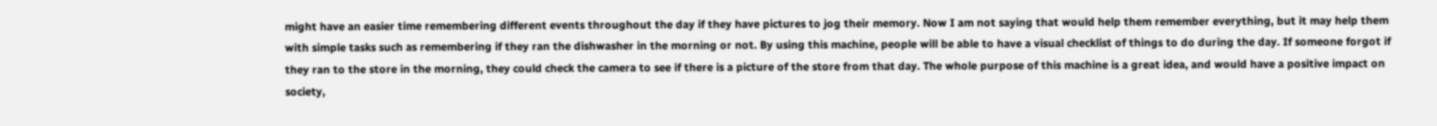might have an easier time remembering different events throughout the day if they have pictures to jog their memory. Now I am not saying that would help them remember everything, but it may help them with simple tasks such as remembering if they ran the dishwasher in the morning or not. By using this machine, people will be able to have a visual checklist of things to do during the day. If someone forgot if they ran to the store in the morning, they could check the camera to see if there is a picture of the store from that day. The whole purpose of this machine is a great idea, and would have a positive impact on society,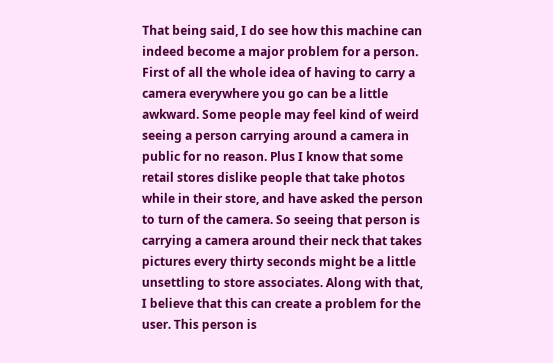That being said, I do see how this machine can indeed become a major problem for a person. First of all the whole idea of having to carry a camera everywhere you go can be a little awkward. Some people may feel kind of weird seeing a person carrying around a camera in public for no reason. Plus I know that some retail stores dislike people that take photos while in their store, and have asked the person to turn of the camera. So seeing that person is carrying a camera around their neck that takes pictures every thirty seconds might be a little unsettling to store associates. Along with that, I believe that this can create a problem for the user. This person is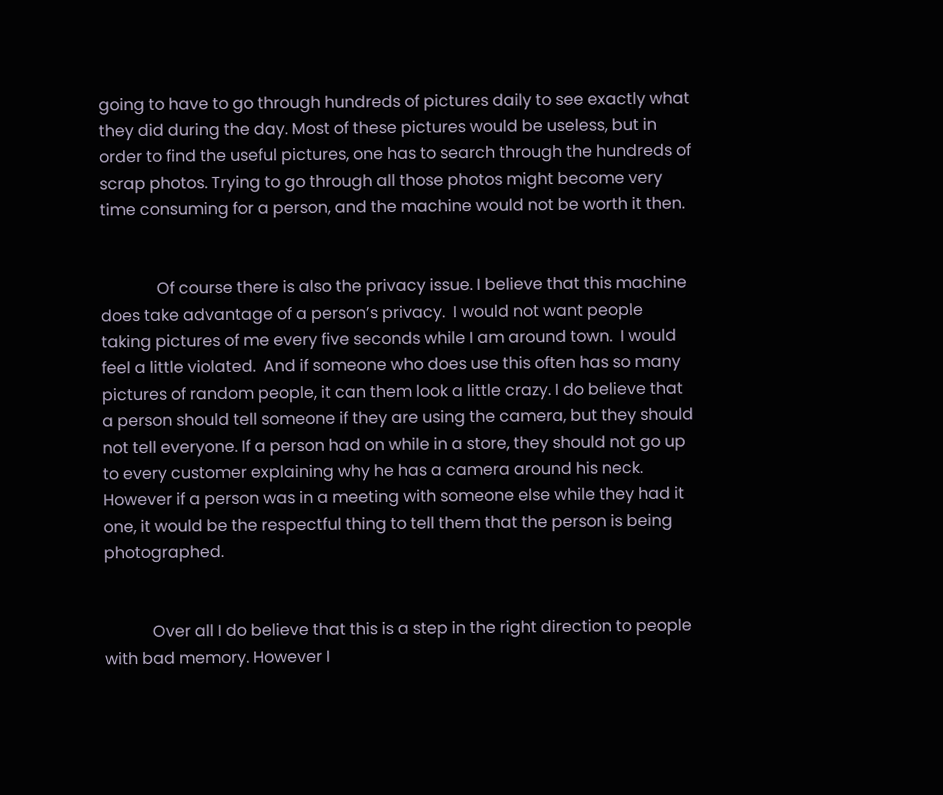going to have to go through hundreds of pictures daily to see exactly what they did during the day. Most of these pictures would be useless, but in order to find the useful pictures, one has to search through the hundreds of scrap photos. Trying to go through all those photos might become very time consuming for a person, and the machine would not be worth it then.


              Of course there is also the privacy issue. I believe that this machine does take advantage of a person’s privacy.  I would not want people taking pictures of me every five seconds while I am around town.  I would feel a little violated.  And if someone who does use this often has so many pictures of random people, it can them look a little crazy. I do believe that a person should tell someone if they are using the camera, but they should not tell everyone. If a person had on while in a store, they should not go up to every customer explaining why he has a camera around his neck. However if a person was in a meeting with someone else while they had it one, it would be the respectful thing to tell them that the person is being photographed.


            Over all I do believe that this is a step in the right direction to people with bad memory. However I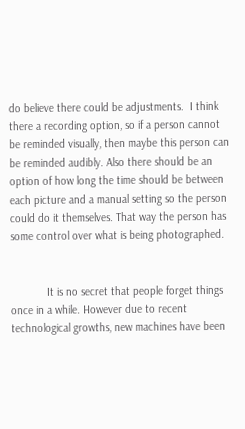do believe there could be adjustments.  I think there a recording option, so if a person cannot be reminded visually, then maybe this person can be reminded audibly. Also there should be an option of how long the time should be between each picture and a manual setting so the person could do it themselves. That way the person has some control over what is being photographed.


            It is no secret that people forget things once in a while. However due to recent technological growths, new machines have been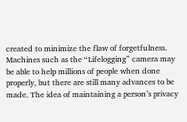created to minimize the flaw of forgetfulness. Machines such as the “Lifelogging” camera may be able to help millions of people when done properly, but there are still many advances to be made. The idea of maintaining a person’s privacy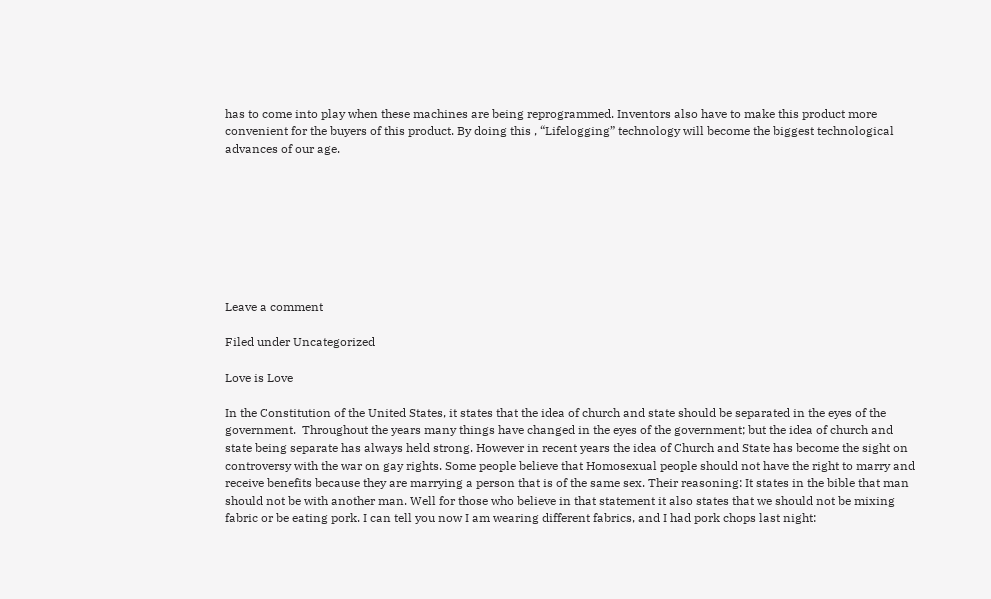has to come into play when these machines are being reprogrammed. Inventors also have to make this product more convenient for the buyers of this product. By doing this , “Lifelogging” technology will become the biggest technological advances of our age.








Leave a comment

Filed under Uncategorized

Love is Love

In the Constitution of the United States, it states that the idea of church and state should be separated in the eyes of the government.  Throughout the years many things have changed in the eyes of the government; but the idea of church and state being separate has always held strong. However in recent years the idea of Church and State has become the sight on controversy with the war on gay rights. Some people believe that Homosexual people should not have the right to marry and receive benefits because they are marrying a person that is of the same sex. Their reasoning: It states in the bible that man should not be with another man. Well for those who believe in that statement it also states that we should not be mixing fabric or be eating pork. I can tell you now I am wearing different fabrics, and I had pork chops last night: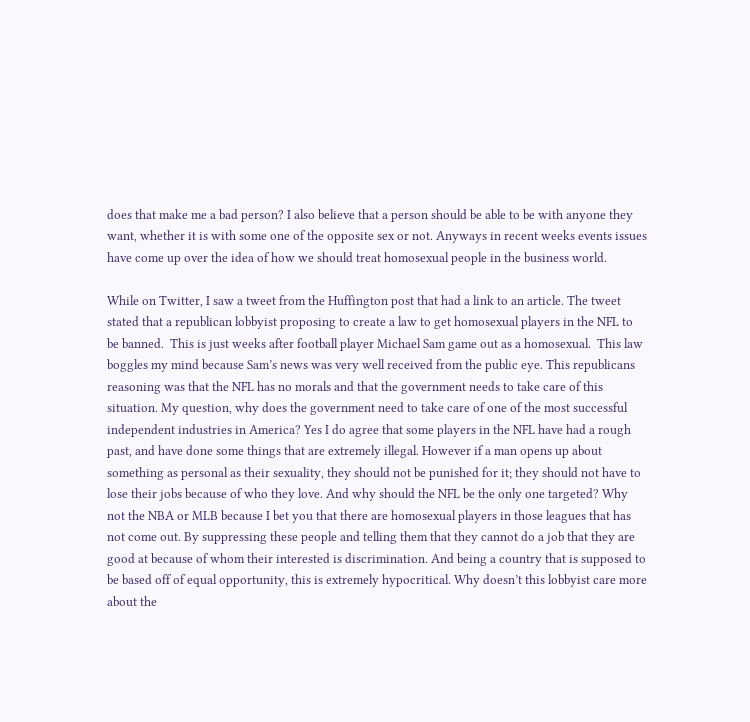does that make me a bad person? I also believe that a person should be able to be with anyone they want, whether it is with some one of the opposite sex or not. Anyways in recent weeks events issues have come up over the idea of how we should treat homosexual people in the business world.

While on Twitter, I saw a tweet from the Huffington post that had a link to an article. The tweet stated that a republican lobbyist proposing to create a law to get homosexual players in the NFL to be banned.  This is just weeks after football player Michael Sam game out as a homosexual.  This law boggles my mind because Sam’s news was very well received from the public eye. This republicans reasoning was that the NFL has no morals and that the government needs to take care of this situation. My question, why does the government need to take care of one of the most successful independent industries in America? Yes I do agree that some players in the NFL have had a rough past, and have done some things that are extremely illegal. However if a man opens up about something as personal as their sexuality, they should not be punished for it; they should not have to lose their jobs because of who they love. And why should the NFL be the only one targeted? Why not the NBA or MLB because I bet you that there are homosexual players in those leagues that has not come out. By suppressing these people and telling them that they cannot do a job that they are good at because of whom their interested is discrimination. And being a country that is supposed to be based off of equal opportunity, this is extremely hypocritical. Why doesn’t this lobbyist care more about the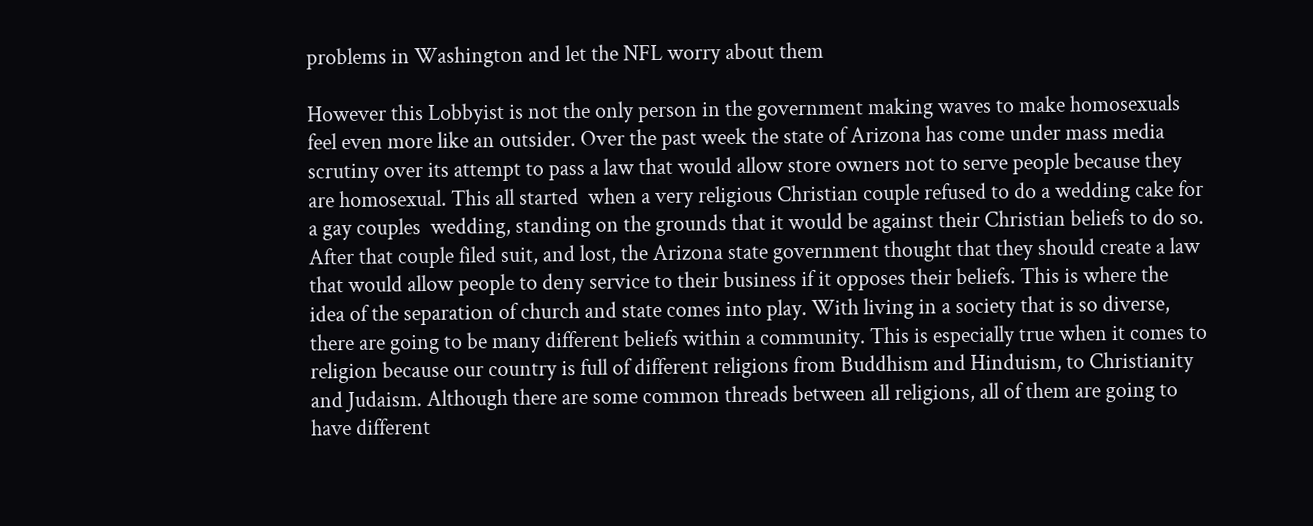problems in Washington and let the NFL worry about them

However this Lobbyist is not the only person in the government making waves to make homosexuals feel even more like an outsider. Over the past week the state of Arizona has come under mass media scrutiny over its attempt to pass a law that would allow store owners not to serve people because they are homosexual. This all started  when a very religious Christian couple refused to do a wedding cake for a gay couples  wedding, standing on the grounds that it would be against their Christian beliefs to do so. After that couple filed suit, and lost, the Arizona state government thought that they should create a law that would allow people to deny service to their business if it opposes their beliefs. This is where the idea of the separation of church and state comes into play. With living in a society that is so diverse, there are going to be many different beliefs within a community. This is especially true when it comes to religion because our country is full of different religions from Buddhism and Hinduism, to Christianity and Judaism. Although there are some common threads between all religions, all of them are going to have different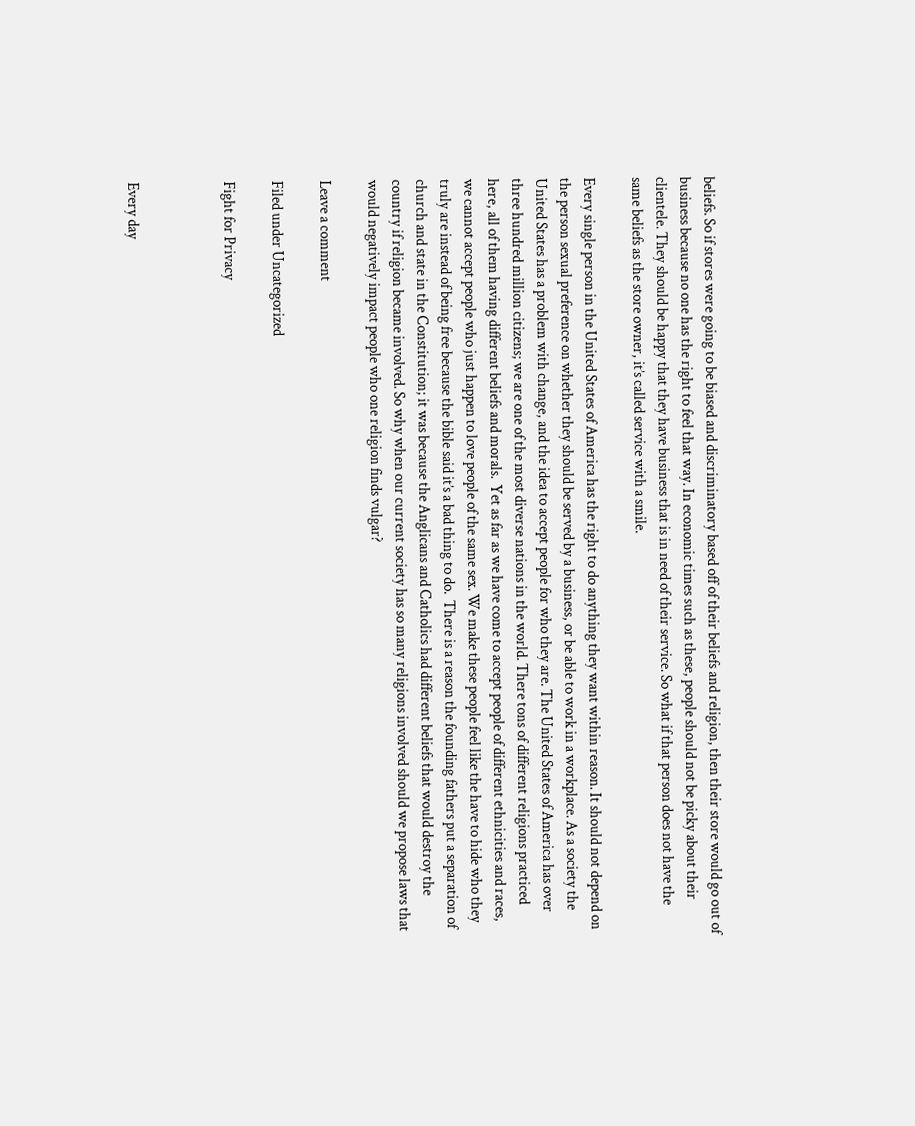beliefs. So if stores were going to be biased and discriminatory based off of their beliefs and religion, then their store would go out of business because no one has the right to feel that way. In economic times such as these, people should not be picky about their clientele. They should be happy that they have business that is in need of their service. So what if that person does not have the same beliefs as the store owner, it’s called service with a smile.

Every single person in the United States of America has the right to do anything they want within reason. It should not depend on the person sexual preference on whether they should be served by a business, or be able to work in a workplace. As a society the United States has a problem with change, and the idea to accept people for who they are. The United States of America has over three hundred million citizens; we are one of the most diverse nations in the world. There tons of different religions practiced here, all of them having different beliefs and morals.  Yet as far as we have come to accept people of different ethnicities and races, we cannot accept people who just happen to love people of the same sex. We make these people feel like the have to hide who they truly are instead of being free because the bible said it’s a bad thing to do.  There is a reason the founding fathers put a separation of church and state in the Constitution; it was because the Anglicans and Catholics had different beliefs that would destroy the country if religion became involved. So why when our current society has so many religions involved should we propose laws that would negatively impact people who one religion finds vulgar?

Leave a comment

Filed under Uncategorized

Fight for Privacy



Every day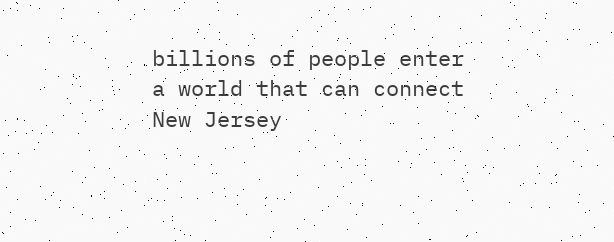billions of people enter a world that can connect New Jersey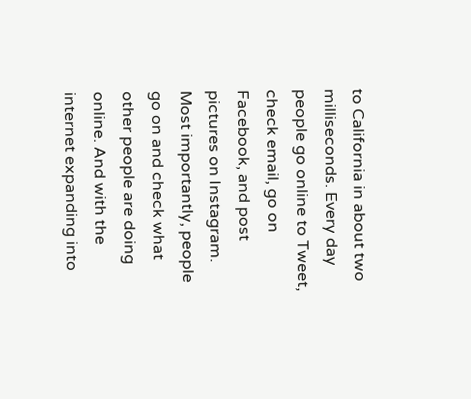to California in about two milliseconds. Every day people go online to Tweet, check email, go on Facebook, and post pictures on Instagram. Most importantly, people go on and check what other people are doing online. And with the internet expanding into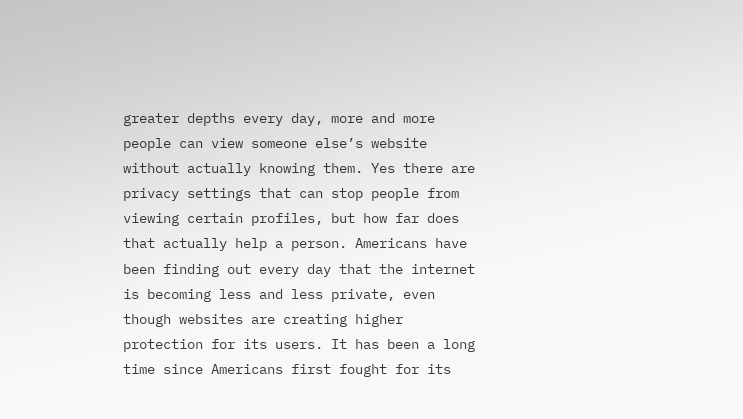greater depths every day, more and more people can view someone else’s website without actually knowing them. Yes there are privacy settings that can stop people from viewing certain profiles, but how far does that actually help a person. Americans have been finding out every day that the internet is becoming less and less private, even though websites are creating higher protection for its users. It has been a long time since Americans first fought for its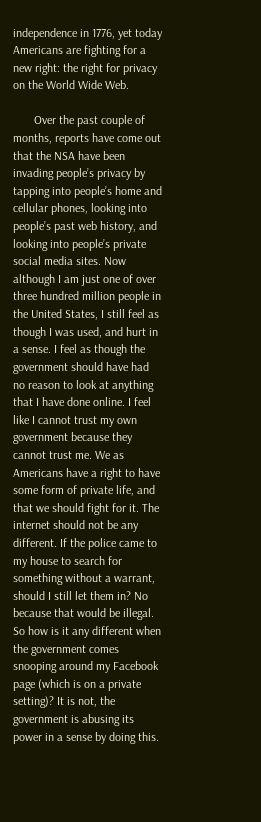independence in 1776, yet today Americans are fighting for a new right: the right for privacy on the World Wide Web.

       Over the past couple of months, reports have come out that the NSA have been invading people’s privacy by tapping into people’s home and cellular phones, looking into people’s past web history, and looking into people’s private social media sites. Now although I am just one of over three hundred million people in the United States, I still feel as though I was used, and hurt in a sense. I feel as though the government should have had no reason to look at anything that I have done online. I feel like I cannot trust my own government because they cannot trust me. We as Americans have a right to have some form of private life, and that we should fight for it. The internet should not be any different. If the police came to my house to search for something without a warrant, should I still let them in? No because that would be illegal. So how is it any different when the government comes snooping around my Facebook page (which is on a private setting)? It is not, the government is abusing its power in a sense by doing this.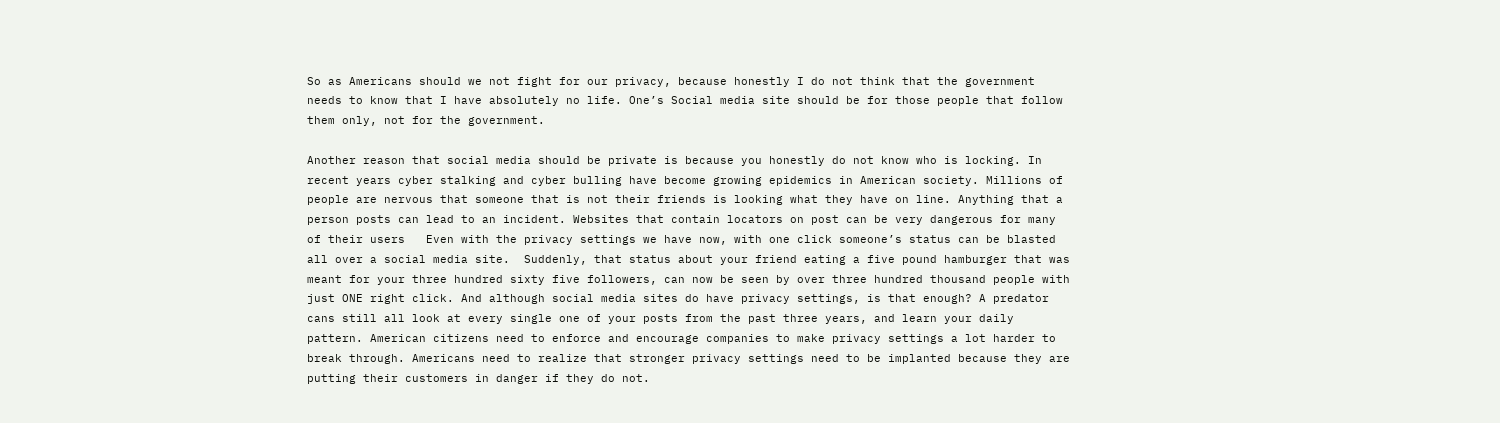So as Americans should we not fight for our privacy, because honestly I do not think that the government needs to know that I have absolutely no life. One’s Social media site should be for those people that follow them only, not for the government.

Another reason that social media should be private is because you honestly do not know who is locking. In recent years cyber stalking and cyber bulling have become growing epidemics in American society. Millions of people are nervous that someone that is not their friends is looking what they have on line. Anything that a person posts can lead to an incident. Websites that contain locators on post can be very dangerous for many of their users   Even with the privacy settings we have now, with one click someone’s status can be blasted all over a social media site.  Suddenly, that status about your friend eating a five pound hamburger that was meant for your three hundred sixty five followers, can now be seen by over three hundred thousand people with just ONE right click. And although social media sites do have privacy settings, is that enough? A predator cans still all look at every single one of your posts from the past three years, and learn your daily pattern. American citizens need to enforce and encourage companies to make privacy settings a lot harder to break through. Americans need to realize that stronger privacy settings need to be implanted because they are putting their customers in danger if they do not.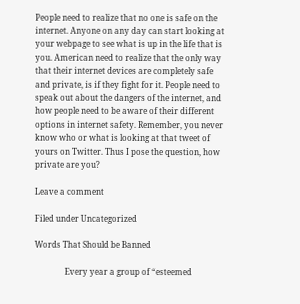People need to realize that no one is safe on the internet. Anyone on any day can start looking at your webpage to see what is up in the life that is you. American need to realize that the only way that their internet devices are completely safe and private, is if they fight for it. People need to speak out about the dangers of the internet, and how people need to be aware of their different options in internet safety. Remember, you never know who or what is looking at that tweet of yours on Twitter. Thus I pose the question, how private are you?

Leave a comment

Filed under Uncategorized

Words That Should be Banned

               Every year a group of “esteemed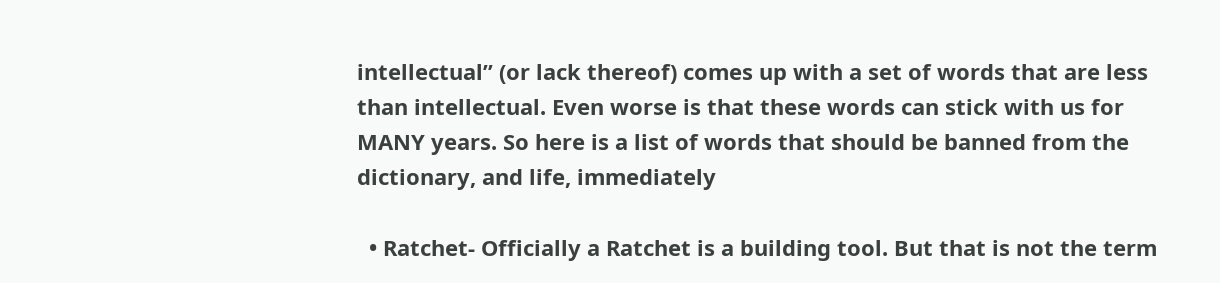intellectual” (or lack thereof) comes up with a set of words that are less than intellectual. Even worse is that these words can stick with us for MANY years. So here is a list of words that should be banned from the dictionary, and life, immediately

  • Ratchet- Officially a Ratchet is a building tool. But that is not the term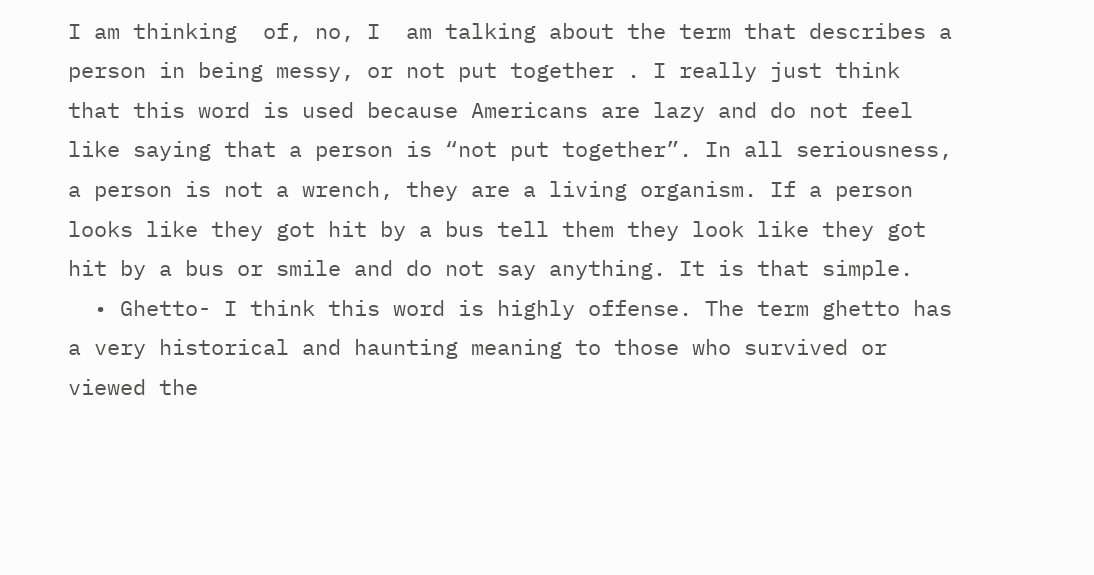I am thinking  of, no, I  am talking about the term that describes a person in being messy, or not put together . I really just think that this word is used because Americans are lazy and do not feel like saying that a person is “not put together”. In all seriousness, a person is not a wrench, they are a living organism. If a person looks like they got hit by a bus tell them they look like they got hit by a bus or smile and do not say anything. It is that simple.
  • Ghetto- I think this word is highly offense. The term ghetto has a very historical and haunting meaning to those who survived or viewed the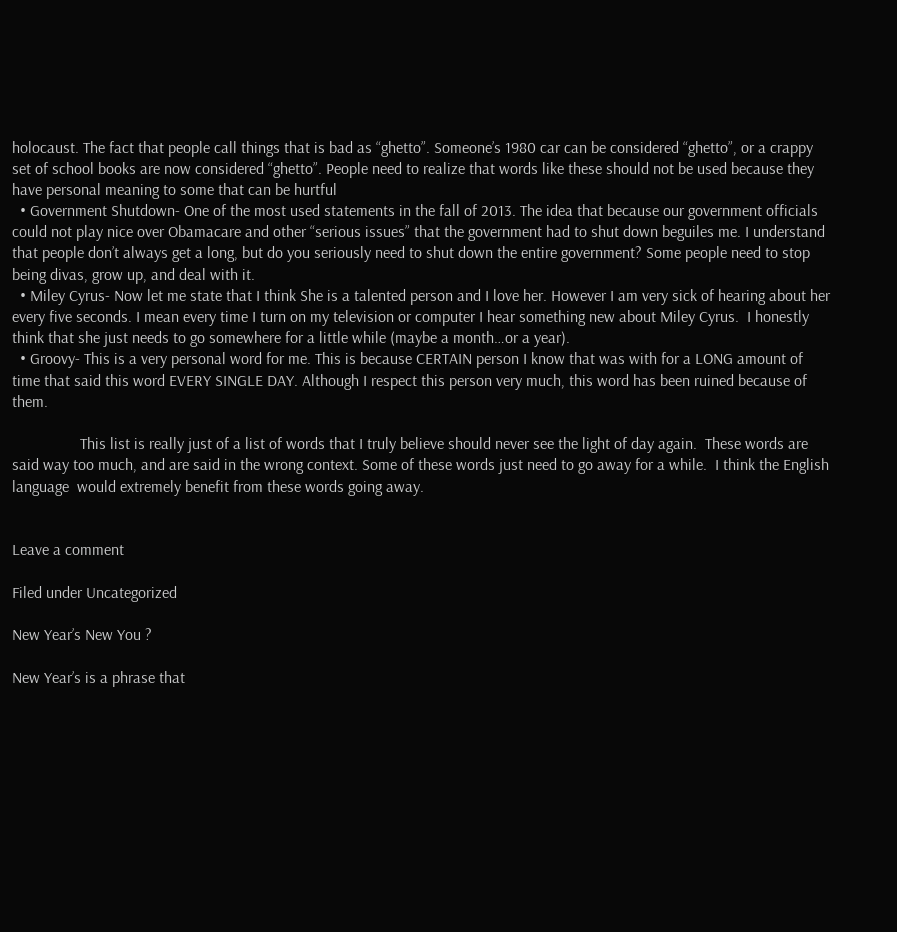holocaust. The fact that people call things that is bad as “ghetto”. Someone’s 1980 car can be considered “ghetto”, or a crappy set of school books are now considered “ghetto”. People need to realize that words like these should not be used because they have personal meaning to some that can be hurtful
  • Government Shutdown- One of the most used statements in the fall of 2013. The idea that because our government officials could not play nice over Obamacare and other “serious issues” that the government had to shut down beguiles me. I understand that people don’t always get a long, but do you seriously need to shut down the entire government? Some people need to stop being divas, grow up, and deal with it.
  • Miley Cyrus- Now let me state that I think She is a talented person and I love her. However I am very sick of hearing about her every five seconds. I mean every time I turn on my television or computer I hear something new about Miley Cyrus.  I honestly think that she just needs to go somewhere for a little while (maybe a month…or a year).
  • Groovy- This is a very personal word for me. This is because CERTAIN person I know that was with for a LONG amount of time that said this word EVERY SINGLE DAY. Although I respect this person very much, this word has been ruined because of them.

                 This list is really just of a list of words that I truly believe should never see the light of day again.  These words are said way too much, and are said in the wrong context. Some of these words just need to go away for a while.  I think the English language  would extremely benefit from these words going away.


Leave a comment

Filed under Uncategorized

New Year’s New You ?

New Year’s is a phrase that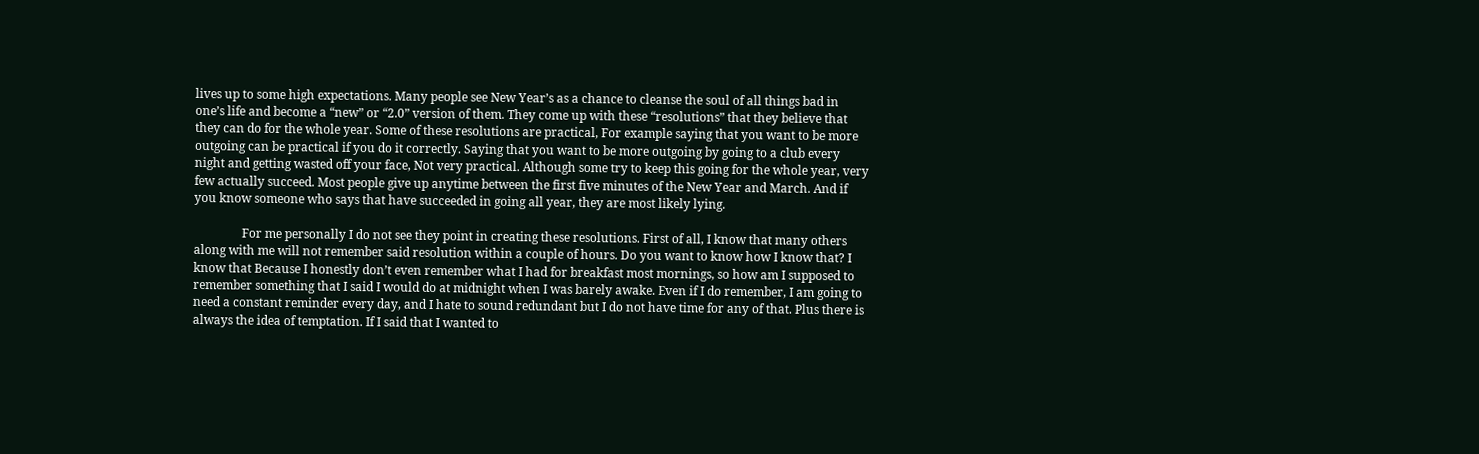lives up to some high expectations. Many people see New Year’s as a chance to cleanse the soul of all things bad in one’s life and become a “new” or “2.0” version of them. They come up with these “resolutions” that they believe that they can do for the whole year. Some of these resolutions are practical, For example saying that you want to be more outgoing can be practical if you do it correctly. Saying that you want to be more outgoing by going to a club every night and getting wasted off your face, Not very practical. Although some try to keep this going for the whole year, very few actually succeed. Most people give up anytime between the first five minutes of the New Year and March. And if you know someone who says that have succeeded in going all year, they are most likely lying.

                For me personally I do not see they point in creating these resolutions. First of all, I know that many others along with me will not remember said resolution within a couple of hours. Do you want to know how I know that? I know that Because I honestly don’t even remember what I had for breakfast most mornings, so how am I supposed to remember something that I said I would do at midnight when I was barely awake. Even if I do remember, I am going to need a constant reminder every day, and I hate to sound redundant but I do not have time for any of that. Plus there is always the idea of temptation. If I said that I wanted to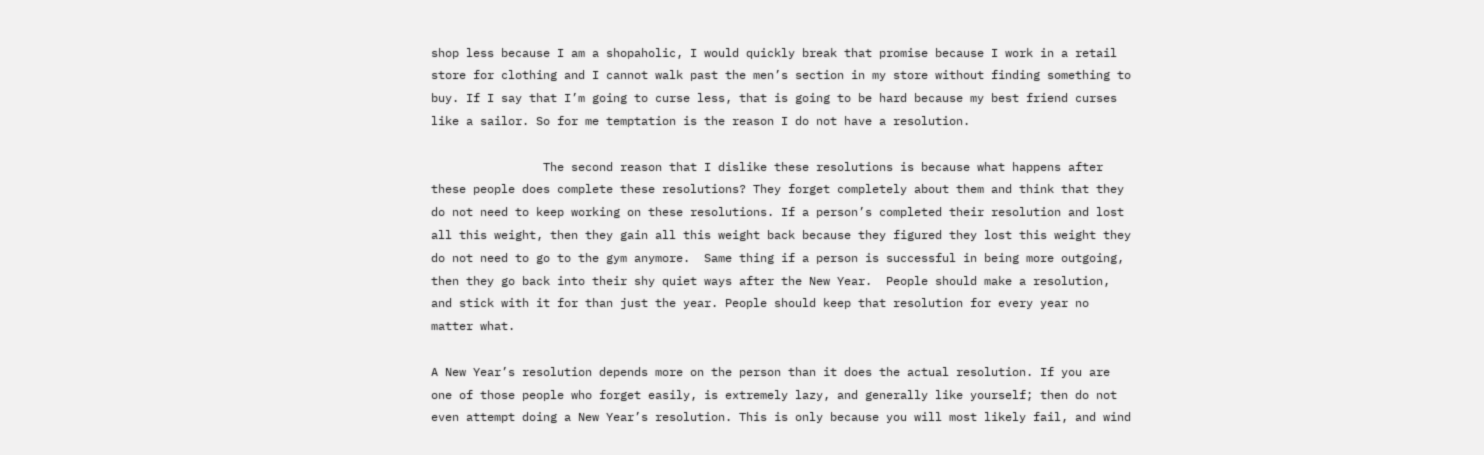shop less because I am a shopaholic, I would quickly break that promise because I work in a retail store for clothing and I cannot walk past the men’s section in my store without finding something to buy. If I say that I’m going to curse less, that is going to be hard because my best friend curses like a sailor. So for me temptation is the reason I do not have a resolution.

                The second reason that I dislike these resolutions is because what happens after these people does complete these resolutions? They forget completely about them and think that they do not need to keep working on these resolutions. If a person’s completed their resolution and lost all this weight, then they gain all this weight back because they figured they lost this weight they do not need to go to the gym anymore.  Same thing if a person is successful in being more outgoing, then they go back into their shy quiet ways after the New Year.  People should make a resolution, and stick with it for than just the year. People should keep that resolution for every year no matter what.

A New Year’s resolution depends more on the person than it does the actual resolution. If you are one of those people who forget easily, is extremely lazy, and generally like yourself; then do not even attempt doing a New Year’s resolution. This is only because you will most likely fail, and wind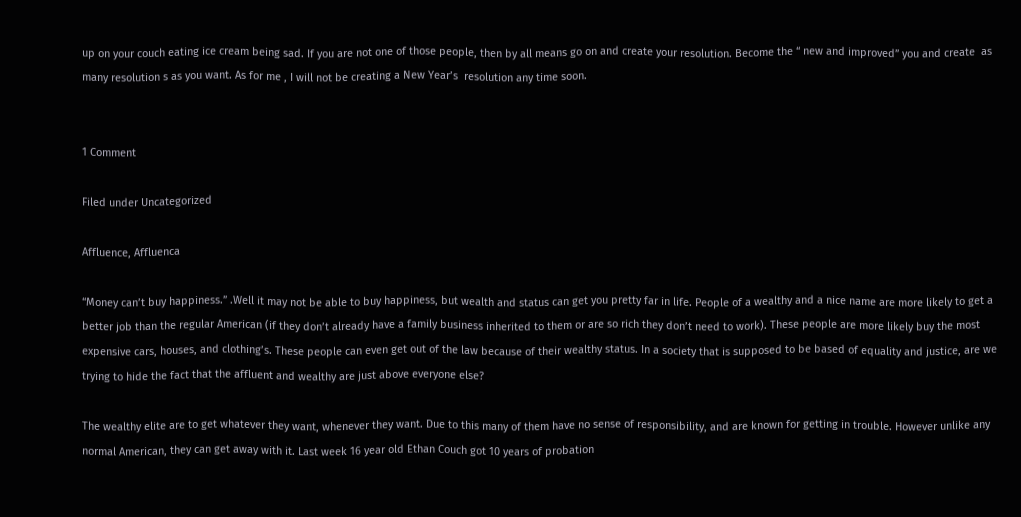up on your couch eating ice cream being sad. If you are not one of those people, then by all means go on and create your resolution. Become the “ new and improved” you and create  as many resolution s as you want. As for me , I will not be creating a New Year’s  resolution any time soon.


1 Comment

Filed under Uncategorized

Affluence, Affluenca

“Money can’t buy happiness.” .Well it may not be able to buy happiness, but wealth and status can get you pretty far in life. People of a wealthy and a nice name are more likely to get a better job than the regular American (if they don’t already have a family business inherited to them or are so rich they don’t need to work). These people are more likely buy the most expensive cars, houses, and clothing’s. These people can even get out of the law because of their wealthy status. In a society that is supposed to be based of equality and justice, are we trying to hide the fact that the affluent and wealthy are just above everyone else?

The wealthy elite are to get whatever they want, whenever they want. Due to this many of them have no sense of responsibility, and are known for getting in trouble. However unlike any normal American, they can get away with it. Last week 16 year old Ethan Couch got 10 years of probation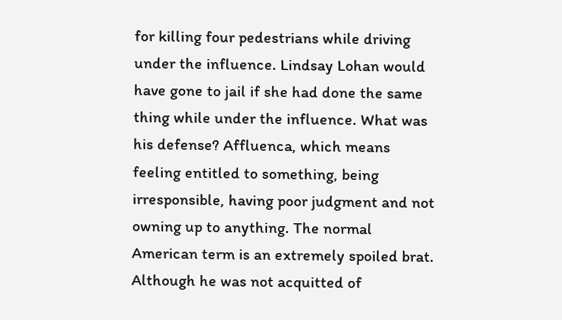for killing four pedestrians while driving under the influence. Lindsay Lohan would have gone to jail if she had done the same thing while under the influence. What was his defense? Affluenca, which means feeling entitled to something, being irresponsible, having poor judgment and not owning up to anything. The normal American term is an extremely spoiled brat. Although he was not acquitted of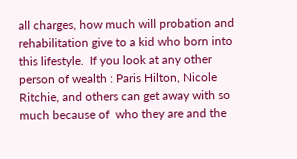all charges, how much will probation and rehabilitation give to a kid who born into this lifestyle.  If you look at any other person of wealth : Paris Hilton, Nicole Ritchie, and others can get away with so much because of  who they are and the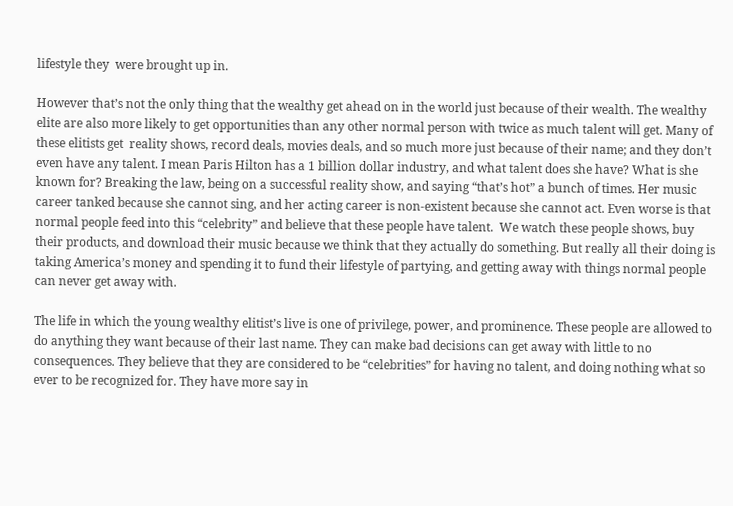lifestyle they  were brought up in.

However that’s not the only thing that the wealthy get ahead on in the world just because of their wealth. The wealthy elite are also more likely to get opportunities than any other normal person with twice as much talent will get. Many of these elitists get  reality shows, record deals, movies deals, and so much more just because of their name; and they don’t even have any talent. I mean Paris Hilton has a 1 billion dollar industry, and what talent does she have? What is she known for? Breaking the law, being on a successful reality show, and saying “that’s hot” a bunch of times. Her music career tanked because she cannot sing, and her acting career is non-existent because she cannot act. Even worse is that normal people feed into this “celebrity” and believe that these people have talent.  We watch these people shows, buy their products, and download their music because we think that they actually do something. But really all their doing is taking America’s money and spending it to fund their lifestyle of partying, and getting away with things normal people can never get away with.

The life in which the young wealthy elitist’s live is one of privilege, power, and prominence. These people are allowed to do anything they want because of their last name. They can make bad decisions can get away with little to no consequences. They believe that they are considered to be “celebrities” for having no talent, and doing nothing what so ever to be recognized for. They have more say in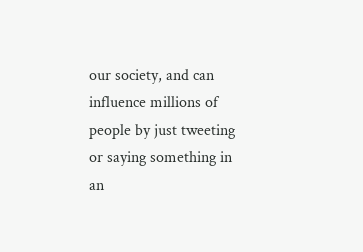our society, and can influence millions of people by just tweeting or saying something in an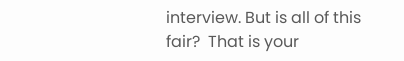interview. But is all of this fair?  That is your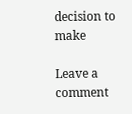decision to make

Leave a comment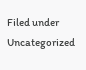Filed under Uncategorized